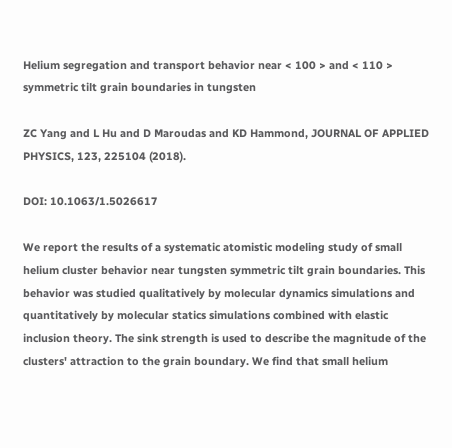Helium segregation and transport behavior near < 100 > and < 110 > symmetric tilt grain boundaries in tungsten

ZC Yang and L Hu and D Maroudas and KD Hammond, JOURNAL OF APPLIED PHYSICS, 123, 225104 (2018).

DOI: 10.1063/1.5026617

We report the results of a systematic atomistic modeling study of small helium cluster behavior near tungsten symmetric tilt grain boundaries. This behavior was studied qualitatively by molecular dynamics simulations and quantitatively by molecular statics simulations combined with elastic inclusion theory. The sink strength is used to describe the magnitude of the clusters' attraction to the grain boundary. We find that small helium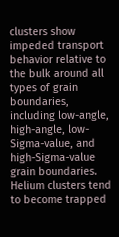clusters show impeded transport behavior relative to the bulk around all types of grain boundaries, including low-angle, high-angle, low-Sigma-value, and high-Sigma-value grain boundaries. Helium clusters tend to become trapped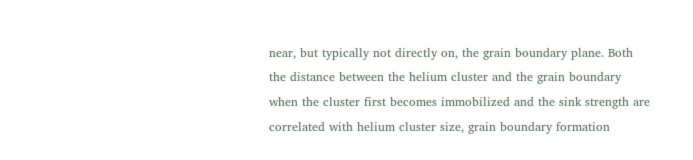near, but typically not directly on, the grain boundary plane. Both the distance between the helium cluster and the grain boundary when the cluster first becomes immobilized and the sink strength are correlated with helium cluster size, grain boundary formation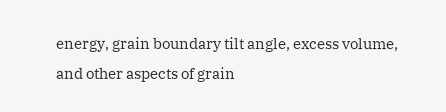energy, grain boundary tilt angle, excess volume, and other aspects of grain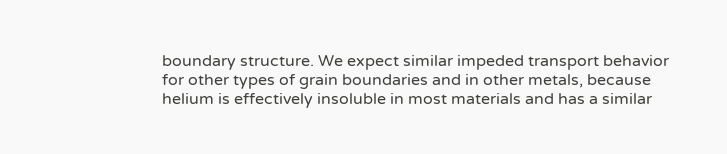boundary structure. We expect similar impeded transport behavior for other types of grain boundaries and in other metals, because helium is effectively insoluble in most materials and has a similar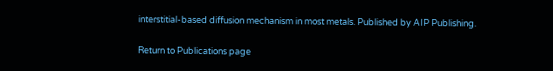interstitial-based diffusion mechanism in most metals. Published by AIP Publishing.

Return to Publications page